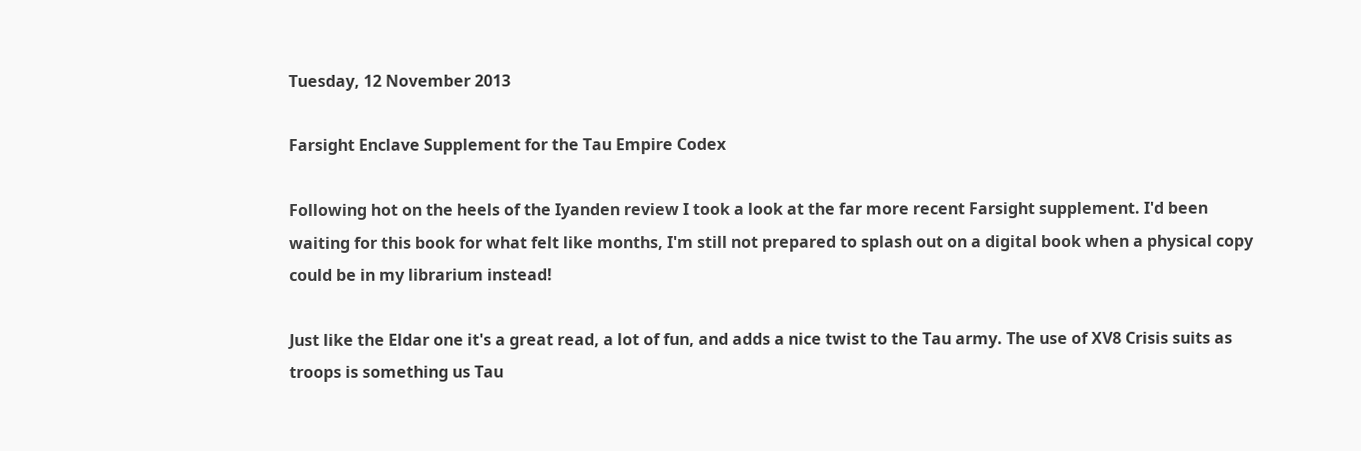Tuesday, 12 November 2013

Farsight Enclave Supplement for the Tau Empire Codex

Following hot on the heels of the Iyanden review I took a look at the far more recent Farsight supplement. I'd been waiting for this book for what felt like months, I'm still not prepared to splash out on a digital book when a physical copy could be in my librarium instead!

Just like the Eldar one it's a great read, a lot of fun, and adds a nice twist to the Tau army. The use of XV8 Crisis suits as troops is something us Tau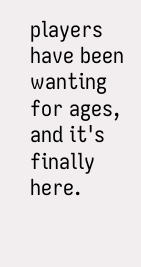players have been wanting for ages, and it's finally here.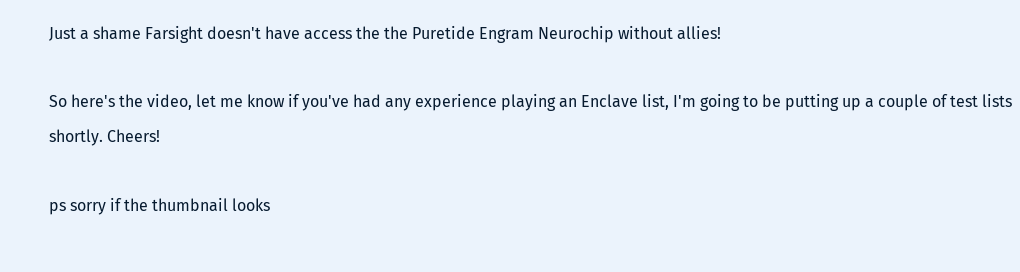Just a shame Farsight doesn't have access the the Puretide Engram Neurochip without allies!

So here's the video, let me know if you've had any experience playing an Enclave list, I'm going to be putting up a couple of test lists shortly. Cheers!

ps sorry if the thumbnail looks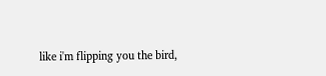like i'm flipping you the bird,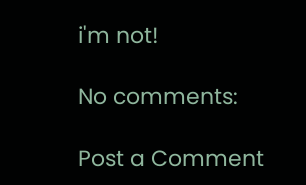i'm not!

No comments:

Post a Comment